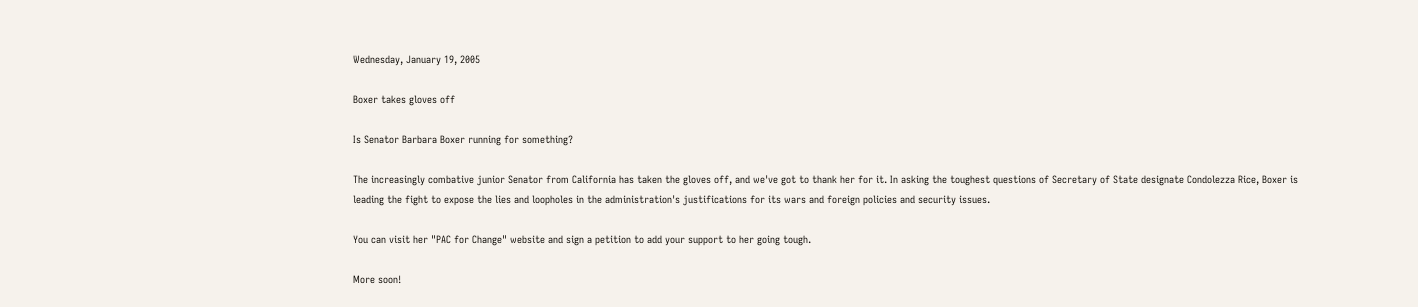Wednesday, January 19, 2005

Boxer takes gloves off

Is Senator Barbara Boxer running for something?

The increasingly combative junior Senator from California has taken the gloves off, and we've got to thank her for it. In asking the toughest questions of Secretary of State designate Condolezza Rice, Boxer is leading the fight to expose the lies and loopholes in the administration's justifications for its wars and foreign policies and security issues.

You can visit her "PAC for Change" website and sign a petition to add your support to her going tough.

More soon!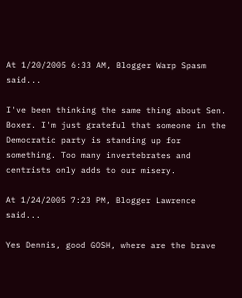At 1/20/2005 6:33 AM, Blogger Warp Spasm said...

I've been thinking the same thing about Sen. Boxer. I'm just grateful that someone in the Democratic party is standing up for something. Too many invertebrates and centrists only adds to our misery.

At 1/24/2005 7:23 PM, Blogger Lawrence said...

Yes Dennis, good GOSH, where are the brave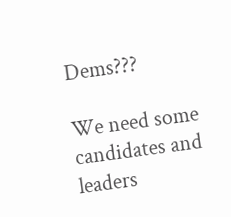Dems???

We need some candidates and leaders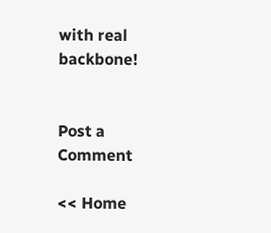with real backbone!


Post a Comment

<< Home